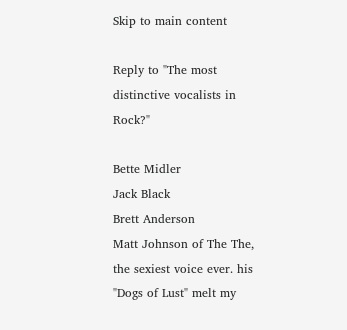Skip to main content

Reply to "The most distinctive vocalists in Rock?"

Bette Midler
Jack Black
Brett Anderson
Matt Johnson of The The, the sexiest voice ever. his "Dogs of Lust" melt my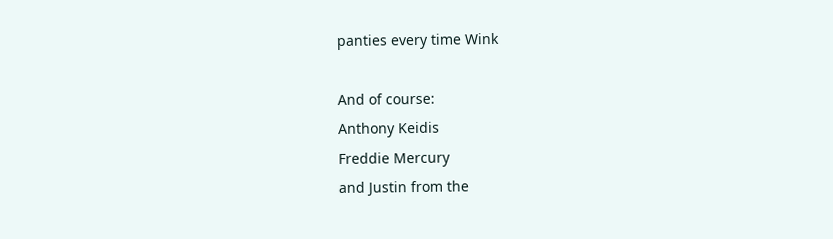panties every time Wink

And of course:
Anthony Keidis
Freddie Mercury
and Justin from the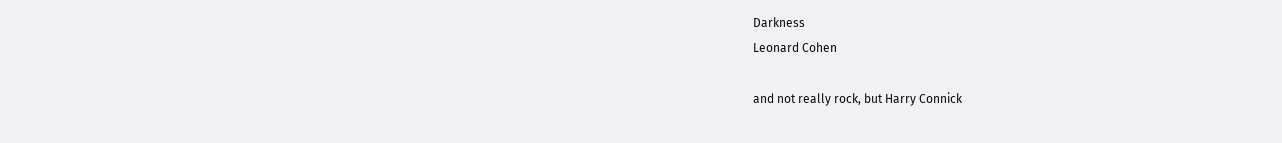Darkness
Leonard Cohen

and not really rock, but Harry Connick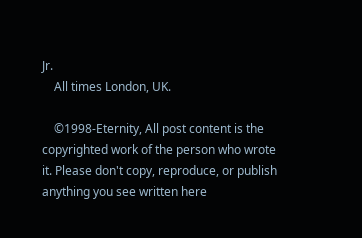Jr.
    All times London, UK.

    ©1998-Eternity, All post content is the copyrighted work of the person who wrote it. Please don't copy, reproduce, or publish anything you see written here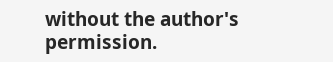without the author's permission.